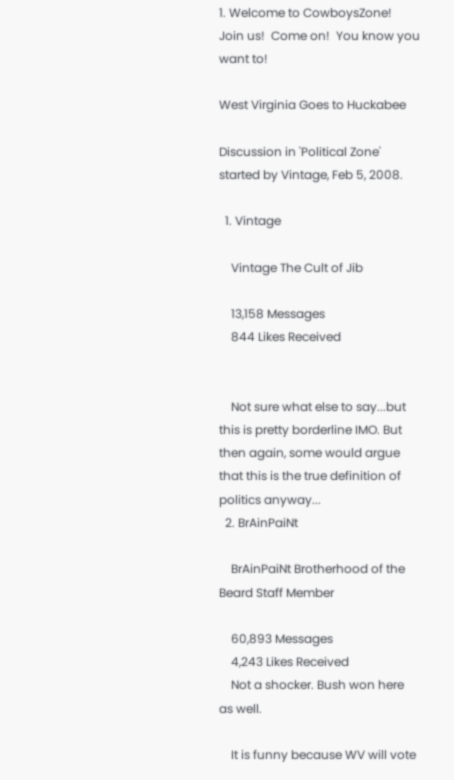1. Welcome to CowboysZone!  Join us!  Come on!  You know you want to!

West Virginia Goes to Huckabee

Discussion in 'Political Zone' started by Vintage, Feb 5, 2008.

  1. Vintage

    Vintage The Cult of Jib

    13,158 Messages
    844 Likes Received


    Not sure what else to say...but this is pretty borderline IMO. But then again, some would argue that this is the true definition of politics anyway...
  2. BrAinPaiNt

    BrAinPaiNt Brotherhood of the Beard Staff Member

    60,893 Messages
    4,243 Likes Received
    Not a shocker. Bush won here as well.

    It is funny because WV will vote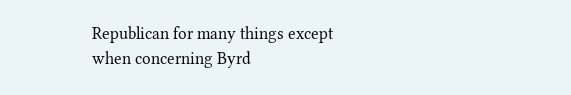Republican for many things except when concerning Byrd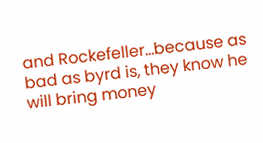and Rockefeller...because as bad as byrd is, they know he will bring money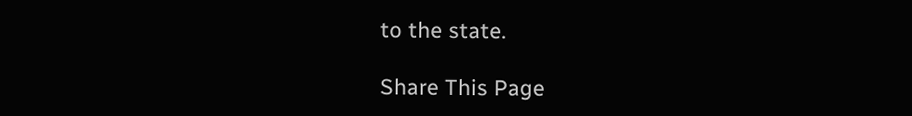to the state.

Share This Page